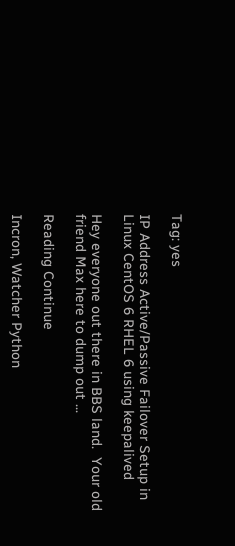Tag: yes

IP Address Active/Passive Failover Setup in Linux CentOS 6 RHEL 6 using keepalived

Hey everyone out there in BBS land.  Your old friend Max here to dump out ...

Reading Continue

Incron, Watcher Python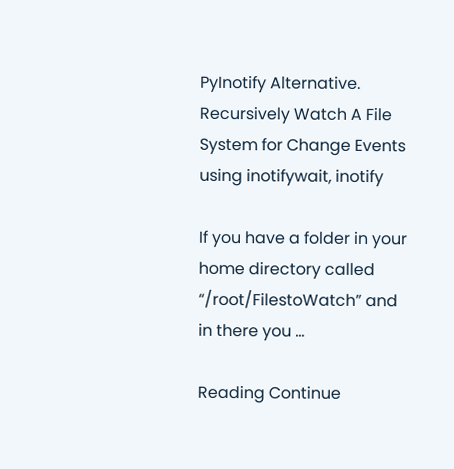PyInotify Alternative. Recursively Watch A File System for Change Events using inotifywait, inotify

If you have a folder in your home directory called “/root/FilestoWatch” and in there you ...

Reading Continue